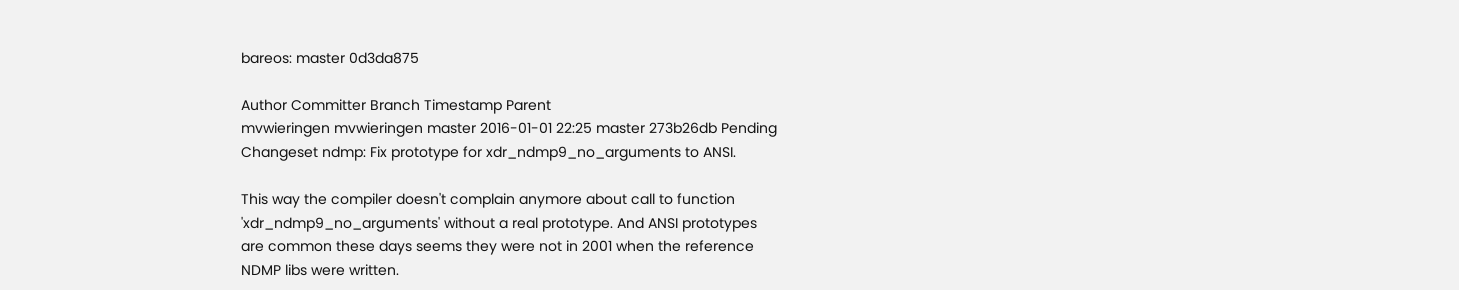bareos: master 0d3da875

Author Committer Branch Timestamp Parent
mvwieringen mvwieringen master 2016-01-01 22:25 master 273b26db Pending
Changeset ndmp: Fix prototype for xdr_ndmp9_no_arguments to ANSI.

This way the compiler doesn't complain anymore about call to function
'xdr_ndmp9_no_arguments' without a real prototype. And ANSI prototypes
are common these days seems they were not in 2001 when the reference
NDMP libs were written.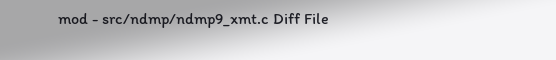mod - src/ndmp/ndmp9_xmt.c Diff File